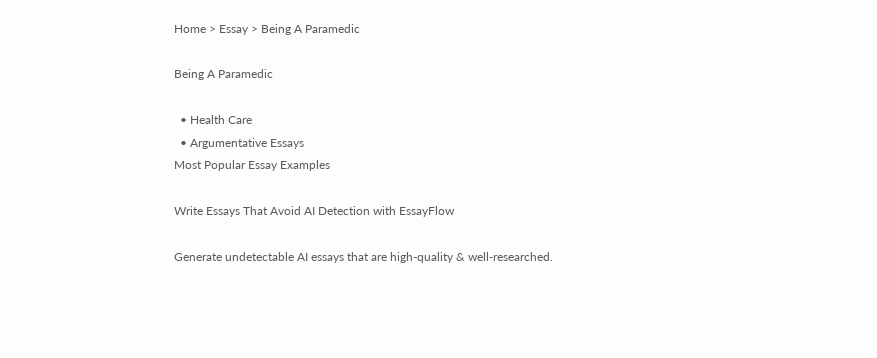Home > Essay > Being A Paramedic

Being A Paramedic

  • Health Care
  • Argumentative Essays
Most Popular Essay Examples

Write Essays That Avoid AI Detection with EssayFlow

Generate undetectable AI essays that are high-quality & well-researched.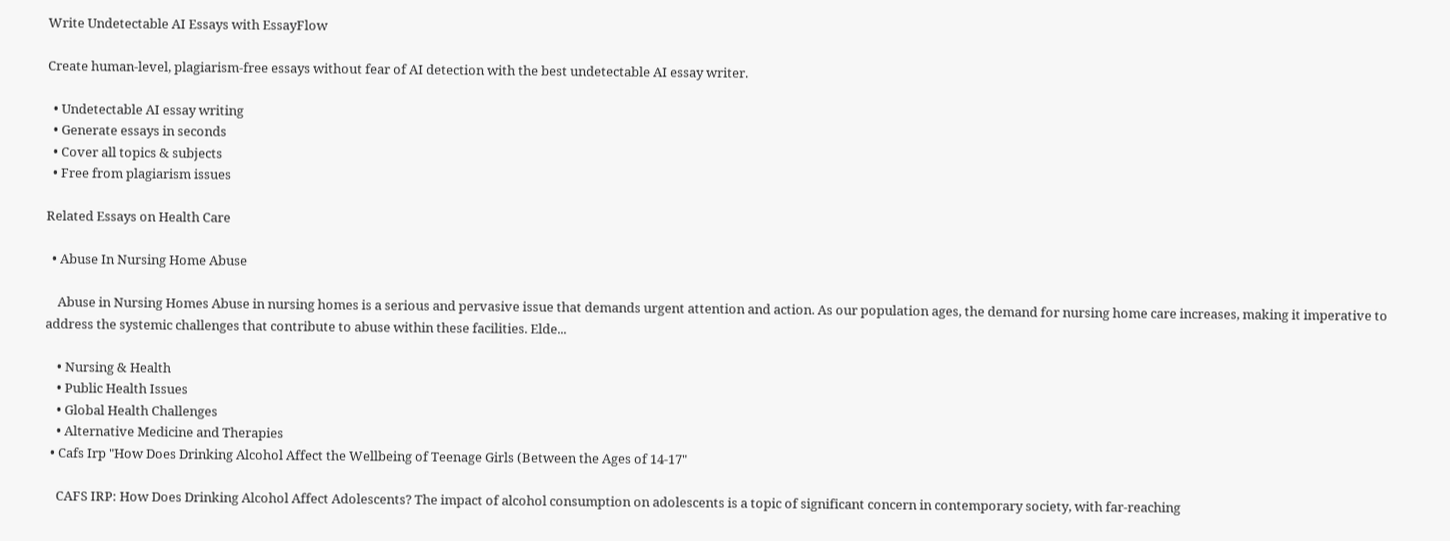Write Undetectable AI Essays with EssayFlow

Create human-level, plagiarism-free essays without fear of AI detection with the best undetectable AI essay writer.

  • Undetectable AI essay writing
  • Generate essays in seconds
  • Cover all topics & subjects
  • Free from plagiarism issues

Related Essays on Health Care

  • Abuse In Nursing Home Abuse

    Abuse in Nursing Homes Abuse in nursing homes is a serious and pervasive issue that demands urgent attention and action. As our population ages, the demand for nursing home care increases, making it imperative to address the systemic challenges that contribute to abuse within these facilities. Elde...

    • Nursing & Health
    • Public Health Issues
    • Global Health Challenges
    • Alternative Medicine and Therapies
  • Cafs Irp "How Does Drinking Alcohol Affect the Wellbeing of Teenage Girls (Between the Ages of 14-17"

    CAFS IRP: How Does Drinking Alcohol Affect Adolescents? The impact of alcohol consumption on adolescents is a topic of significant concern in contemporary society, with far-reaching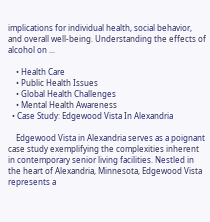implications for individual health, social behavior, and overall well-being. Understanding the effects of alcohol on ...

    • Health Care
    • Public Health Issues
    • Global Health Challenges
    • Mental Health Awareness
  • Case Study: Edgewood Vista In Alexandria

    Edgewood Vista in Alexandria serves as a poignant case study exemplifying the complexities inherent in contemporary senior living facilities. Nestled in the heart of Alexandria, Minnesota, Edgewood Vista represents a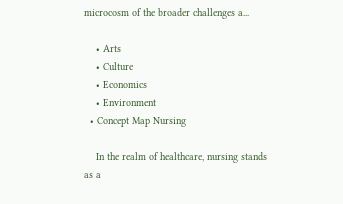microcosm of the broader challenges a...

    • Arts
    • Culture
    • Economics
    • Environment
  • Concept Map Nursing

    In the realm of healthcare, nursing stands as a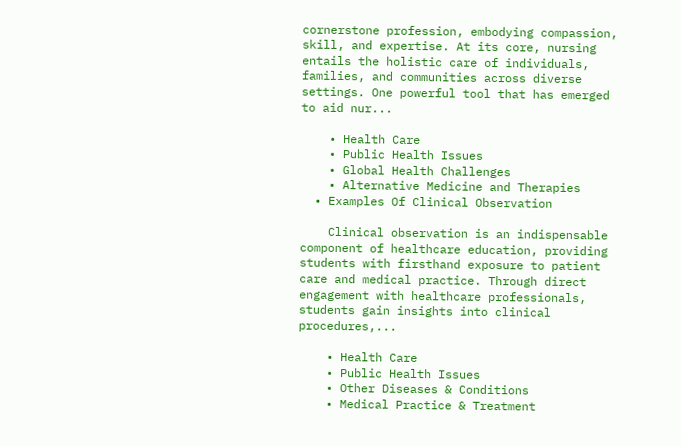cornerstone profession, embodying compassion, skill, and expertise. At its core, nursing entails the holistic care of individuals, families, and communities across diverse settings. One powerful tool that has emerged to aid nur...

    • Health Care
    • Public Health Issues
    • Global Health Challenges
    • Alternative Medicine and Therapies
  • Examples Of Clinical Observation

    Clinical observation is an indispensable component of healthcare education, providing students with firsthand exposure to patient care and medical practice. Through direct engagement with healthcare professionals, students gain insights into clinical procedures,...

    • Health Care
    • Public Health Issues
    • Other Diseases & Conditions
    • Medical Practice & Treatment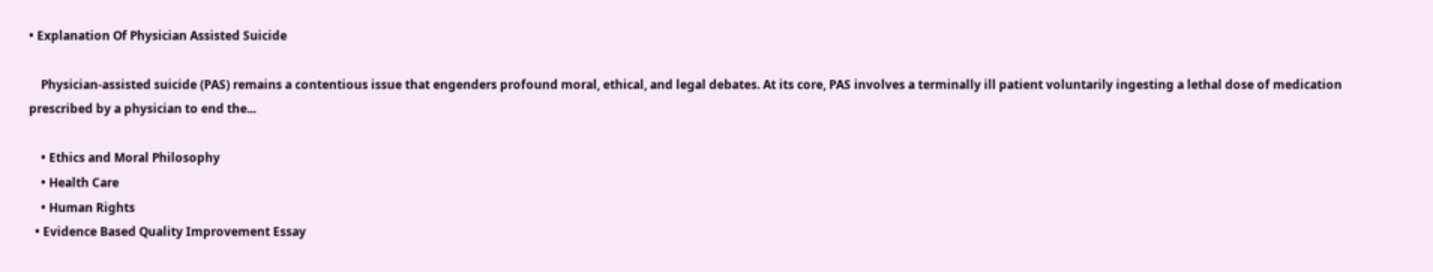• Explanation Of Physician Assisted Suicide

    Physician-assisted suicide (PAS) remains a contentious issue that engenders profound moral, ethical, and legal debates. At its core, PAS involves a terminally ill patient voluntarily ingesting a lethal dose of medication prescribed by a physician to end the...

    • Ethics and Moral Philosophy
    • Health Care
    • Human Rights
  • Evidence Based Quality Improvement Essay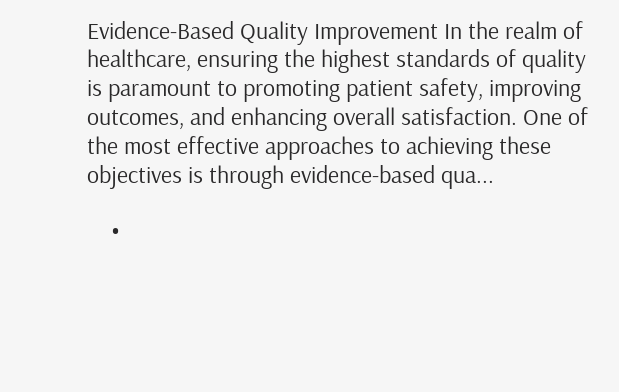Evidence-Based Quality Improvement In the realm of healthcare, ensuring the highest standards of quality is paramount to promoting patient safety, improving outcomes, and enhancing overall satisfaction. One of the most effective approaches to achieving these objectives is through evidence-based qua...

    •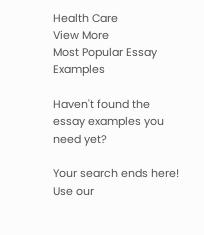Health Care
View More
Most Popular Essay Examples

Haven't found the essay examples you need yet?

Your search ends here! Use our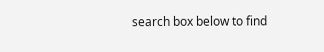search box below to find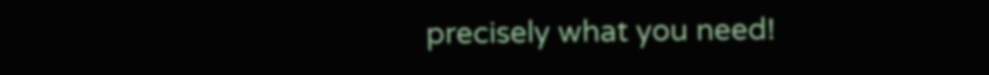precisely what you need!